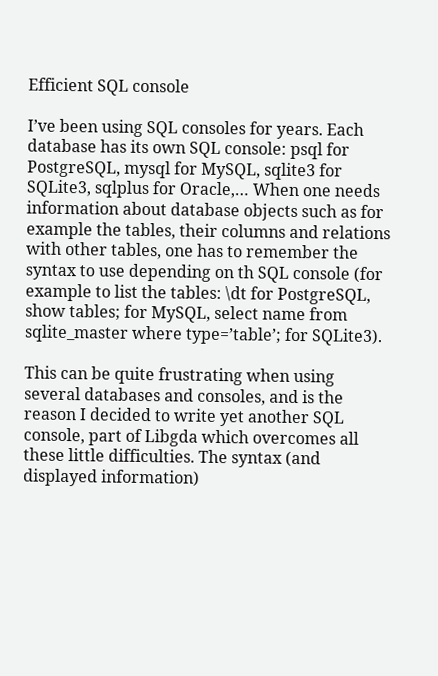Efficient SQL console

I’ve been using SQL consoles for years. Each database has its own SQL console: psql for PostgreSQL, mysql for MySQL, sqlite3 for SQLite3, sqlplus for Oracle,… When one needs information about database objects such as for example the tables, their columns and relations with other tables, one has to remember the syntax to use depending on th SQL console (for example to list the tables: \dt for PostgreSQL, show tables; for MySQL, select name from sqlite_master where type=’table’; for SQLite3).

This can be quite frustrating when using several databases and consoles, and is the reason I decided to write yet another SQL console, part of Libgda which overcomes all these little difficulties. The syntax (and displayed information)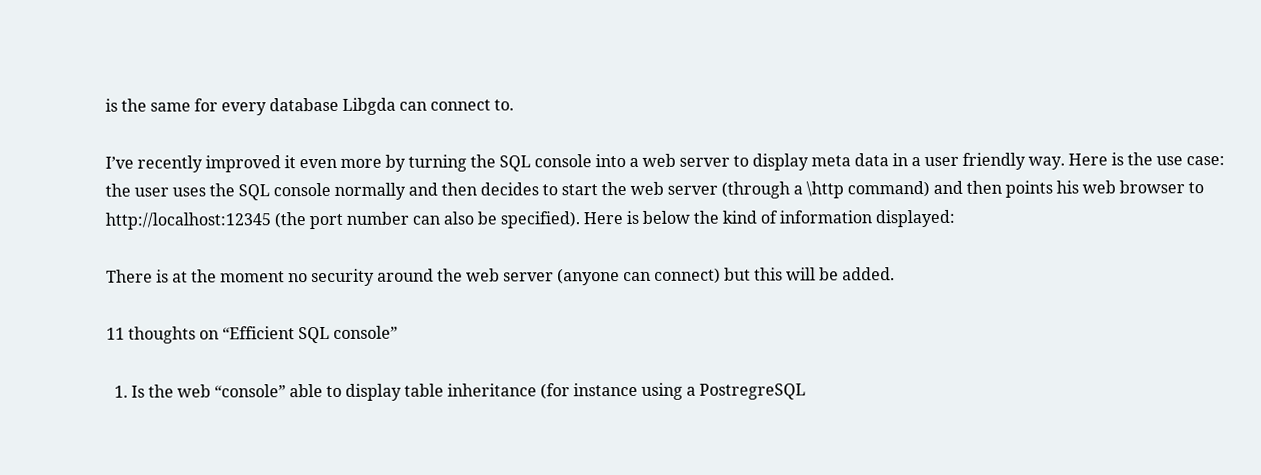is the same for every database Libgda can connect to.

I’ve recently improved it even more by turning the SQL console into a web server to display meta data in a user friendly way. Here is the use case: the user uses the SQL console normally and then decides to start the web server (through a \http command) and then points his web browser to http://localhost:12345 (the port number can also be specified). Here is below the kind of information displayed:

There is at the moment no security around the web server (anyone can connect) but this will be added.

11 thoughts on “Efficient SQL console”

  1. Is the web “console” able to display table inheritance (for instance using a PostregreSQL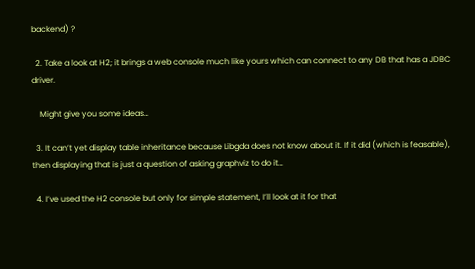backend) ?

  2. Take a look at H2; it brings a web console much like yours which can connect to any DB that has a JDBC driver.

    Might give you some ideas…

  3. It can’t yet display table inheritance because Libgda does not know about it. If it did (which is feasable), then displaying that is just a question of asking graphviz to do it…

  4. I’ve used the H2 console but only for simple statement, I’ll look at it for that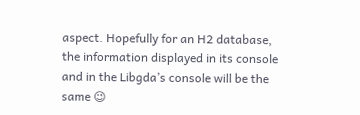aspect. Hopefully for an H2 database, the information displayed in its console and in the Libgda’s console will be the same 😉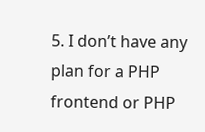5. I don’t have any plan for a PHP frontend or PHP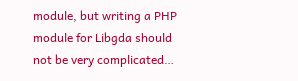module, but writing a PHP module for Libgda should not be very complicated…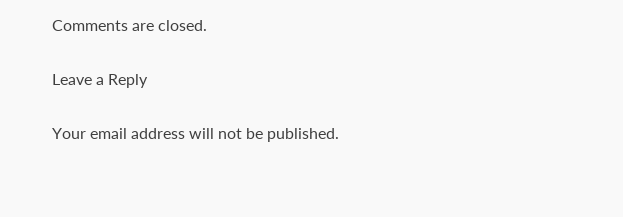Comments are closed.

Leave a Reply

Your email address will not be published.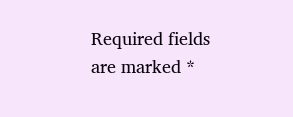Required fields are marked *